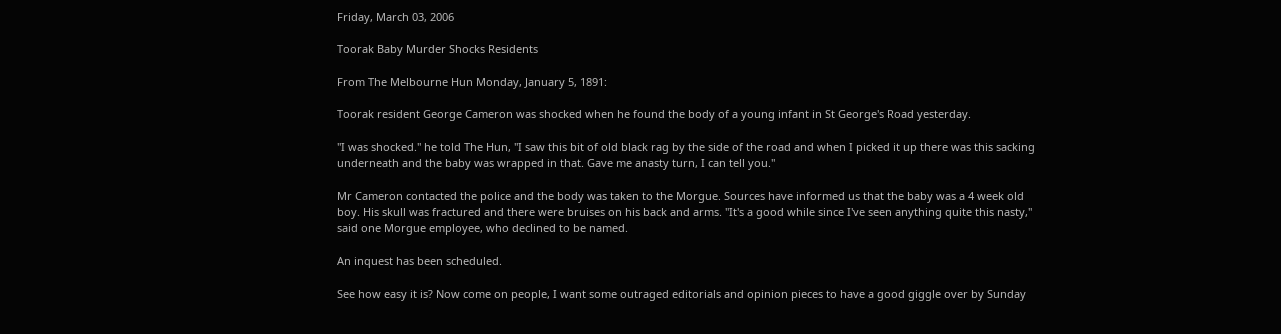Friday, March 03, 2006

Toorak Baby Murder Shocks Residents

From The Melbourne Hun Monday, January 5, 1891:

Toorak resident George Cameron was shocked when he found the body of a young infant in St George's Road yesterday.

"I was shocked." he told The Hun, "I saw this bit of old black rag by the side of the road and when I picked it up there was this sacking underneath and the baby was wrapped in that. Gave me anasty turn, I can tell you."

Mr Cameron contacted the police and the body was taken to the Morgue. Sources have informed us that the baby was a 4 week old boy. His skull was fractured and there were bruises on his back and arms. "It's a good while since I've seen anything quite this nasty," said one Morgue employee, who declined to be named.

An inquest has been scheduled.

See how easy it is? Now come on people, I want some outraged editorials and opinion pieces to have a good giggle over by Sunday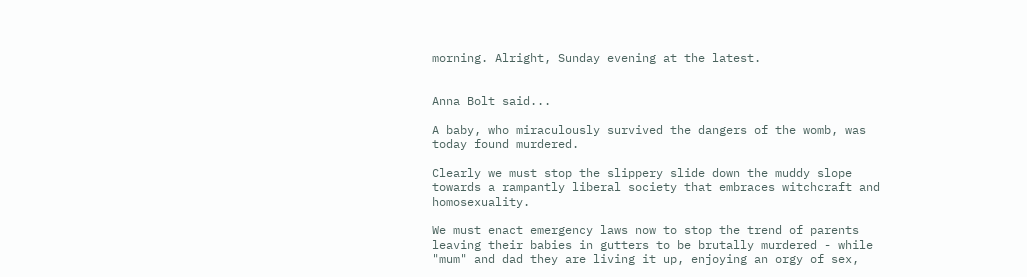morning. Alright, Sunday evening at the latest.


Anna Bolt said...

A baby, who miraculously survived the dangers of the womb, was today found murdered.

Clearly we must stop the slippery slide down the muddy slope towards a rampantly liberal society that embraces witchcraft and homosexuality.

We must enact emergency laws now to stop the trend of parents leaving their babies in gutters to be brutally murdered - while "mum" and dad they are living it up, enjoying an orgy of sex,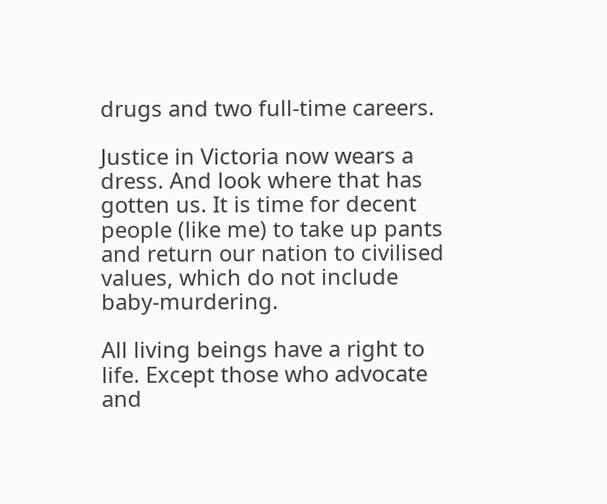drugs and two full-time careers.

Justice in Victoria now wears a dress. And look where that has gotten us. It is time for decent people (like me) to take up pants and return our nation to civilised values, which do not include baby-murdering.

All living beings have a right to life. Except those who advocate and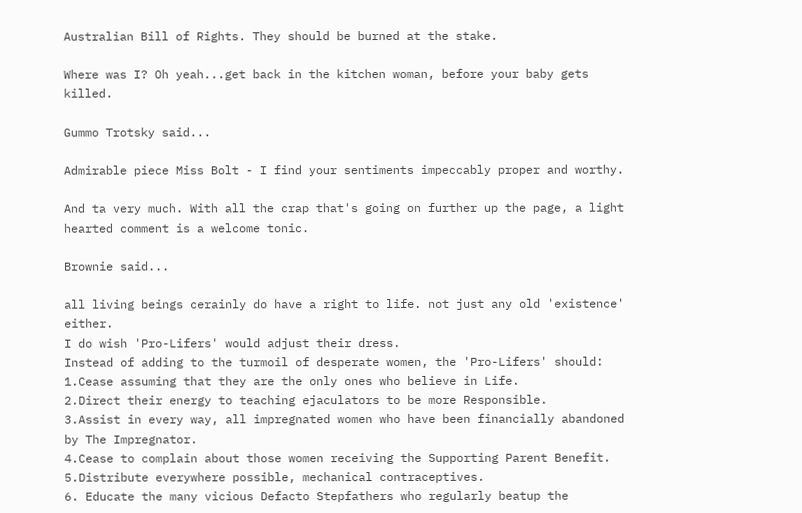Australian Bill of Rights. They should be burned at the stake.

Where was I? Oh yeah...get back in the kitchen woman, before your baby gets killed.

Gummo Trotsky said...

Admirable piece Miss Bolt - I find your sentiments impeccably proper and worthy.

And ta very much. With all the crap that's going on further up the page, a light hearted comment is a welcome tonic.

Brownie said...

all living beings cerainly do have a right to life. not just any old 'existence' either.
I do wish 'Pro-Lifers' would adjust their dress.
Instead of adding to the turmoil of desperate women, the 'Pro-Lifers' should:
1.Cease assuming that they are the only ones who believe in Life.
2.Direct their energy to teaching ejaculators to be more Responsible.
3.Assist in every way, all impregnated women who have been financially abandoned by The Impregnator.
4.Cease to complain about those women receiving the Supporting Parent Benefit.
5.Distribute everywhere possible, mechanical contraceptives.
6. Educate the many vicious Defacto Stepfathers who regularly beatup the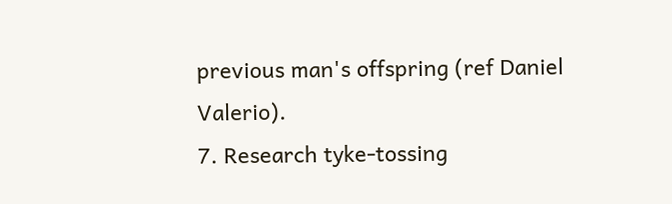previous man's offspring (ref Daniel Valerio).
7. Research tyke-tossing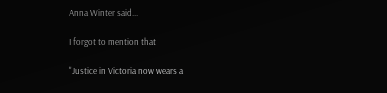Anna Winter said...

I forgot to mention that

"Justice in Victoria now wears a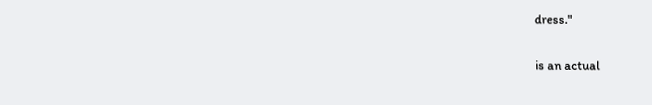dress."

is an actual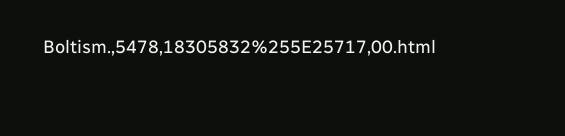Boltism.,5478,18305832%255E25717,00.html